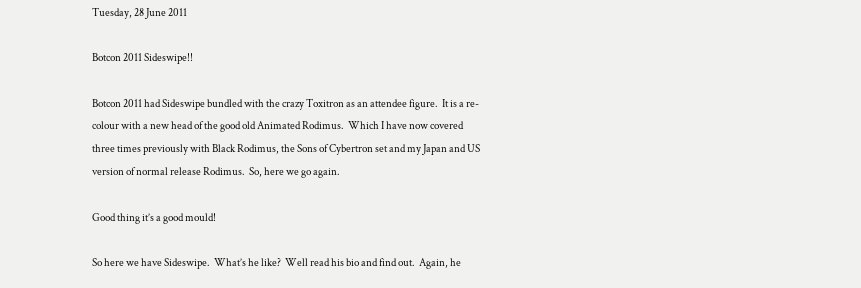Tuesday, 28 June 2011

Botcon 2011 Sideswipe!!

Botcon 2011 had Sideswipe bundled with the crazy Toxitron as an attendee figure.  It is a re-colour with a new head of the good old Animated Rodimus.  Which I have now covered three times previously with Black Rodimus, the Sons of Cybertron set and my Japan and US version of normal release Rodimus.  So, here we go again.

Good thing it’s a good mould!

So here we have Sideswipe.  What’s he like?  Well read his bio and find out.  Again, he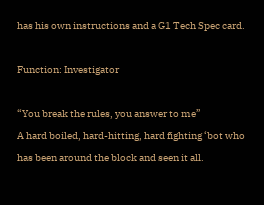has his own instructions and a G1 Tech Spec card.

Function: Investigator

“You break the rules, you answer to me”
A hard boiled, hard-hitting, hard fighting ‘bot who has been around the block and seen it all.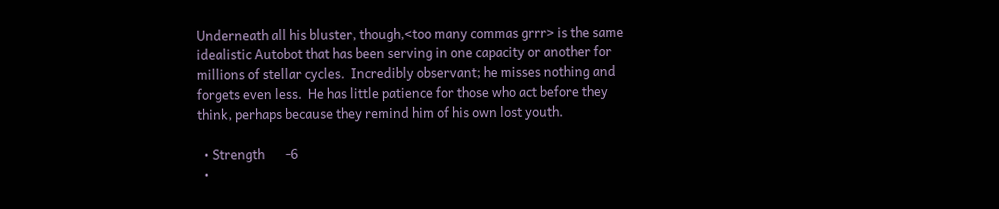Underneath all his bluster, though,<too many commas grrr> is the same idealistic Autobot that has been serving in one capacity or another for millions of stellar cycles.  Incredibly observant; he misses nothing and forgets even less.  He has little patience for those who act before they think, perhaps because they remind him of his own lost youth.

  • Strength       -6
  •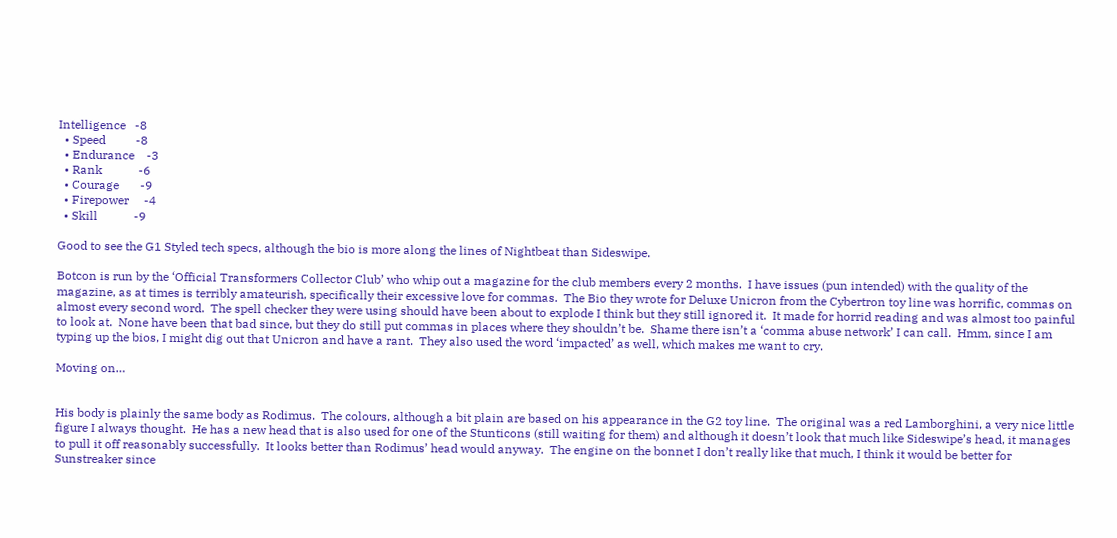Intelligence   -8
  • Speed          -8
  • Endurance    -3
  • Rank            -6
  • Courage       -9
  • Firepower     -4
  • Skill            -9

Good to see the G1 Styled tech specs, although the bio is more along the lines of Nightbeat than Sideswipe.

Botcon is run by the ‘Official Transformers Collector Club’ who whip out a magazine for the club members every 2 months.  I have issues (pun intended) with the quality of the magazine, as at times is terribly amateurish, specifically their excessive love for commas.  The Bio they wrote for Deluxe Unicron from the Cybertron toy line was horrific, commas on almost every second word.  The spell checker they were using should have been about to explode I think but they still ignored it.  It made for horrid reading and was almost too painful to look at.  None have been that bad since, but they do still put commas in places where they shouldn’t be.  Shame there isn’t a ‘comma abuse network’ I can call.  Hmm, since I am typing up the bios, I might dig out that Unicron and have a rant.  They also used the word ‘impacted’ as well, which makes me want to cry.

Moving on…


His body is plainly the same body as Rodimus.  The colours, although a bit plain are based on his appearance in the G2 toy line.  The original was a red Lamborghini, a very nice little figure I always thought.  He has a new head that is also used for one of the Stunticons (still waiting for them) and although it doesn’t look that much like Sideswipe’s head, it manages to pull it off reasonably successfully.  It looks better than Rodimus’ head would anyway.  The engine on the bonnet I don’t really like that much, I think it would be better for Sunstreaker since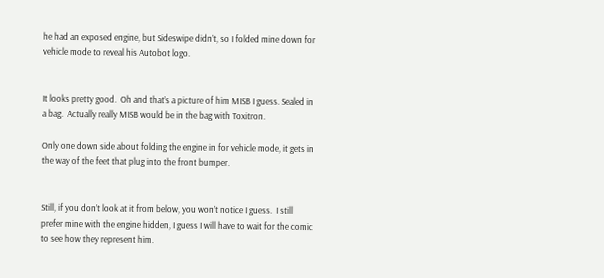he had an exposed engine, but Sideswipe didn’t, so I folded mine down for vehicle mode to reveal his Autobot logo.


It looks pretty good.  Oh and that’s a picture of him MISB I guess. Sealed in a bag.  Actually really MISB would be in the bag with Toxitron.

Only one down side about folding the engine in for vehicle mode, it gets in the way of the feet that plug into the front bumper.


Still, if you don’t look at it from below, you won’t notice I guess.  I still prefer mine with the engine hidden, I guess I will have to wait for the comic to see how they represent him.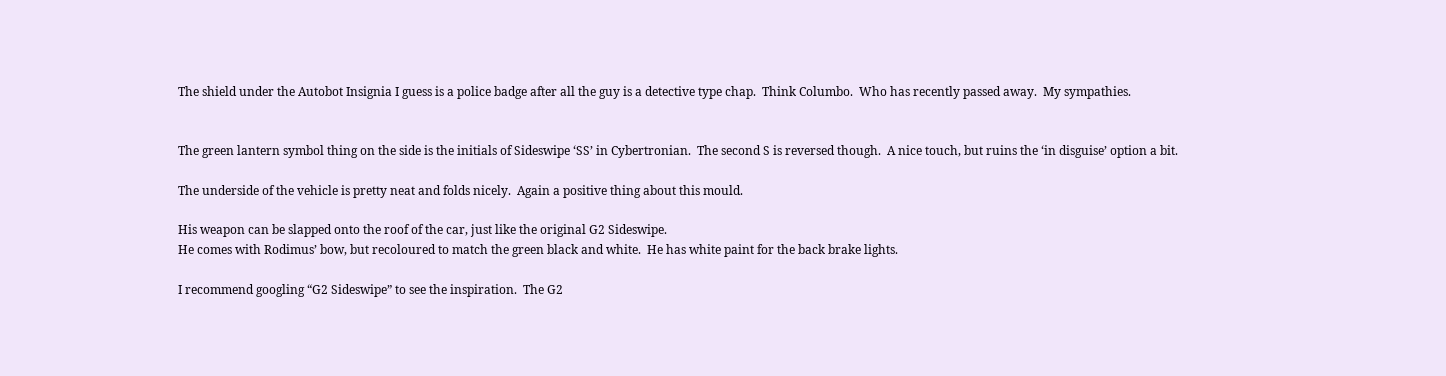The shield under the Autobot Insignia I guess is a police badge after all the guy is a detective type chap.  Think Columbo.  Who has recently passed away.  My sympathies.


The green lantern symbol thing on the side is the initials of Sideswipe ‘SS’ in Cybertronian.  The second S is reversed though.  A nice touch, but ruins the ‘in disguise’ option a bit.

The underside of the vehicle is pretty neat and folds nicely.  Again a positive thing about this mould.

His weapon can be slapped onto the roof of the car, just like the original G2 Sideswipe.
He comes with Rodimus’ bow, but recoloured to match the green black and white.  He has white paint for the back brake lights.

I recommend googling “G2 Sideswipe” to see the inspiration.  The G2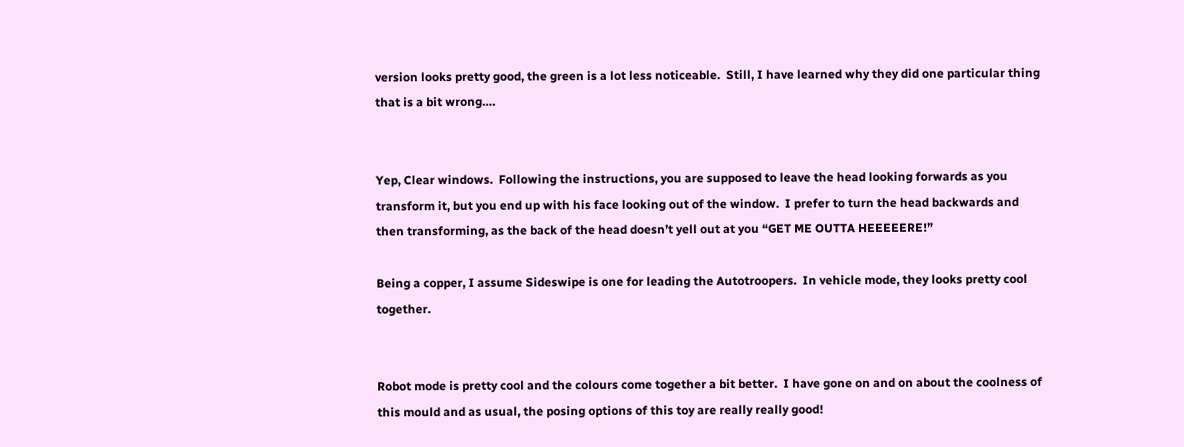version looks pretty good, the green is a lot less noticeable.  Still, I have learned why they did one particular thing that is a bit wrong….


Yep, Clear windows.  Following the instructions, you are supposed to leave the head looking forwards as you transform it, but you end up with his face looking out of the window.  I prefer to turn the head backwards and then transforming, as the back of the head doesn’t yell out at you “GET ME OUTTA HEEEEERE!”

Being a copper, I assume Sideswipe is one for leading the Autotroopers.  In vehicle mode, they looks pretty cool together.


Robot mode is pretty cool and the colours come together a bit better.  I have gone on and on about the coolness of this mould and as usual, the posing options of this toy are really really good!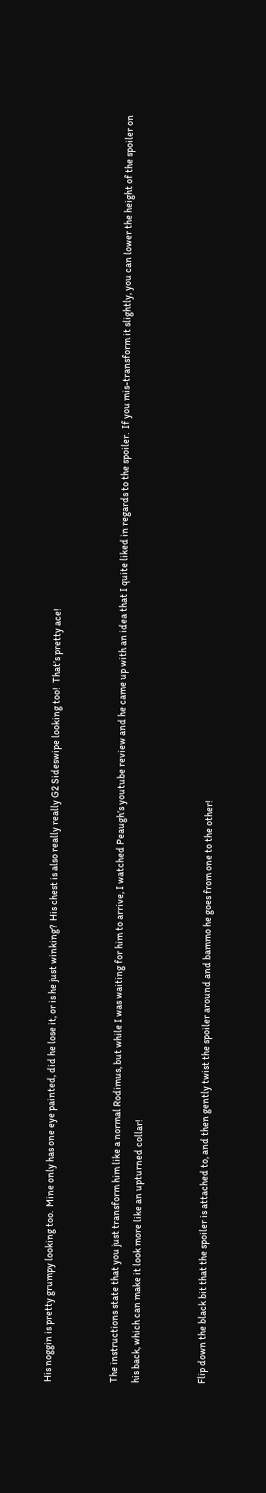His noggin is pretty grumpy looking too.  Mine only has one eye painted, did he lose it, or is he just winking?  His chest is also really really G2 Sideswipe looking too!  That’s pretty ace!


The instructions state that you just transform him like a normal Rodimus, but while I was waiting for him to arrive, I watched Peaugh’s youtube review and he came up with an idea that I quite liked in regards to the spoiler.  If you mis-transform it slightly, you can lower the height of the spoiler on his back, which can make it look more like an upturned collar!


Flip down the black bit that the spoiler is attached to, and then gently twist the spoiler around and bammo he goes from one to the other!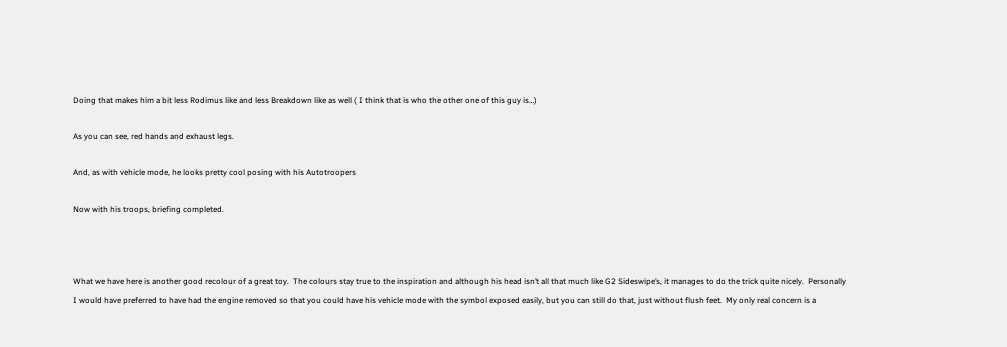Doing that makes him a bit less Rodimus like and less Breakdown like as well ( I think that is who the other one of this guy is…)

As you can see, red hands and exhaust legs.

And, as with vehicle mode, he looks pretty cool posing with his Autotroopers

Now with his troops, briefing completed.



What we have here is another good recolour of a great toy.  The colours stay true to the inspiration and although his head isn’t all that much like G2 Sideswipe’s, it manages to do the trick quite nicely.  Personally I would have preferred to have had the engine removed so that you could have his vehicle mode with the symbol exposed easily, but you can still do that, just without flush feet.  My only real concern is a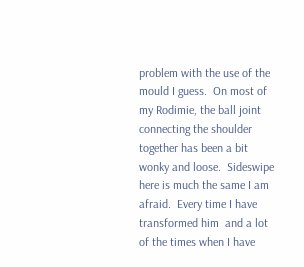problem with the use of the mould I guess.  On most of my Rodimie, the ball joint connecting the shoulder together has been a bit wonky and loose.  Sideswipe here is much the same I am afraid.  Every time I have transformed him  and a lot of the times when I have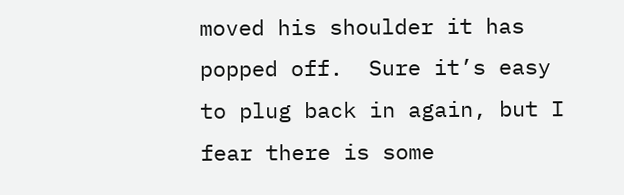moved his shoulder it has popped off.  Sure it’s easy to plug back in again, but I fear there is some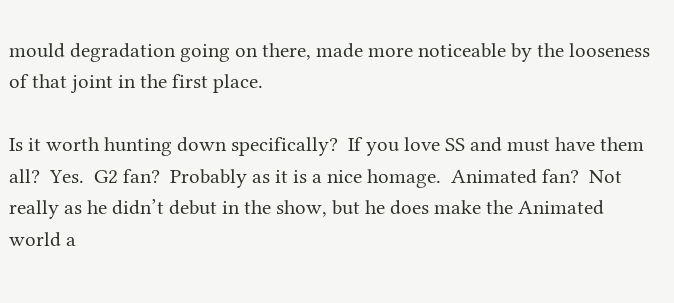mould degradation going on there, made more noticeable by the looseness of that joint in the first place.

Is it worth hunting down specifically?  If you love SS and must have them all?  Yes.  G2 fan?  Probably as it is a nice homage.  Animated fan?  Not really as he didn’t debut in the show, but he does make the Animated world a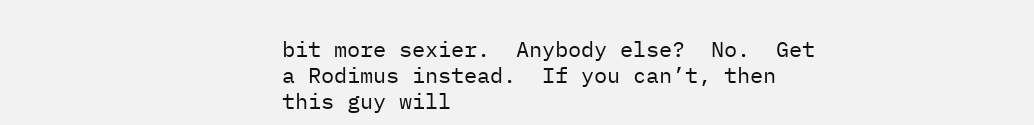bit more sexier.  Anybody else?  No.  Get a Rodimus instead.  If you can’t, then this guy will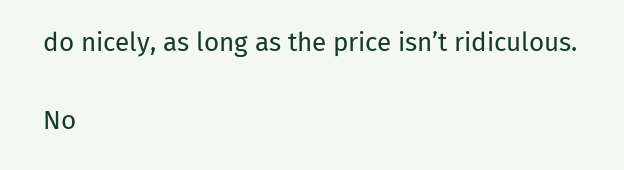do nicely, as long as the price isn’t ridiculous.

No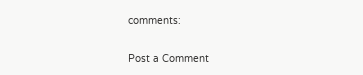comments:

Post a Comment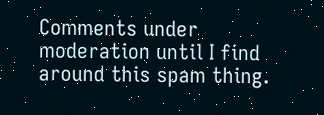Comments under moderation until I find around this spam thing.